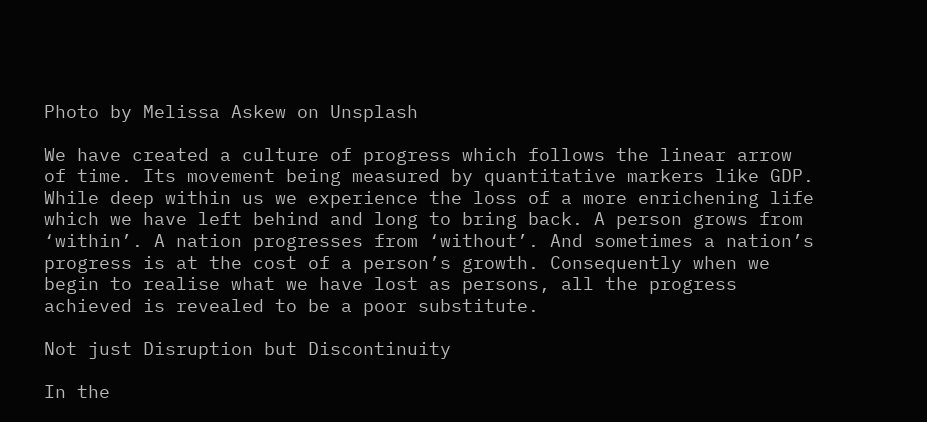Photo by Melissa Askew on Unsplash

We have created a culture of progress which follows the linear arrow of time. Its movement being measured by quantitative markers like GDP. While deep within us we experience the loss of a more enrichening life which we have left behind and long to bring back. A person grows from ‘within’. A nation progresses from ‘without’. And sometimes a nation’s progress is at the cost of a person’s growth. Consequently when we begin to realise what we have lost as persons, all the progress achieved is revealed to be a poor substitute.

Not just Disruption but Discontinuity

In the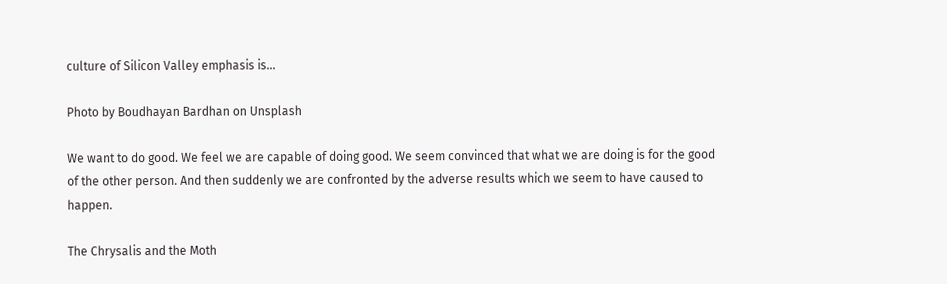culture of Silicon Valley emphasis is…

Photo by Boudhayan Bardhan on Unsplash

We want to do good. We feel we are capable of doing good. We seem convinced that what we are doing is for the good of the other person. And then suddenly we are confronted by the adverse results which we seem to have caused to happen.

The Chrysalis and the Moth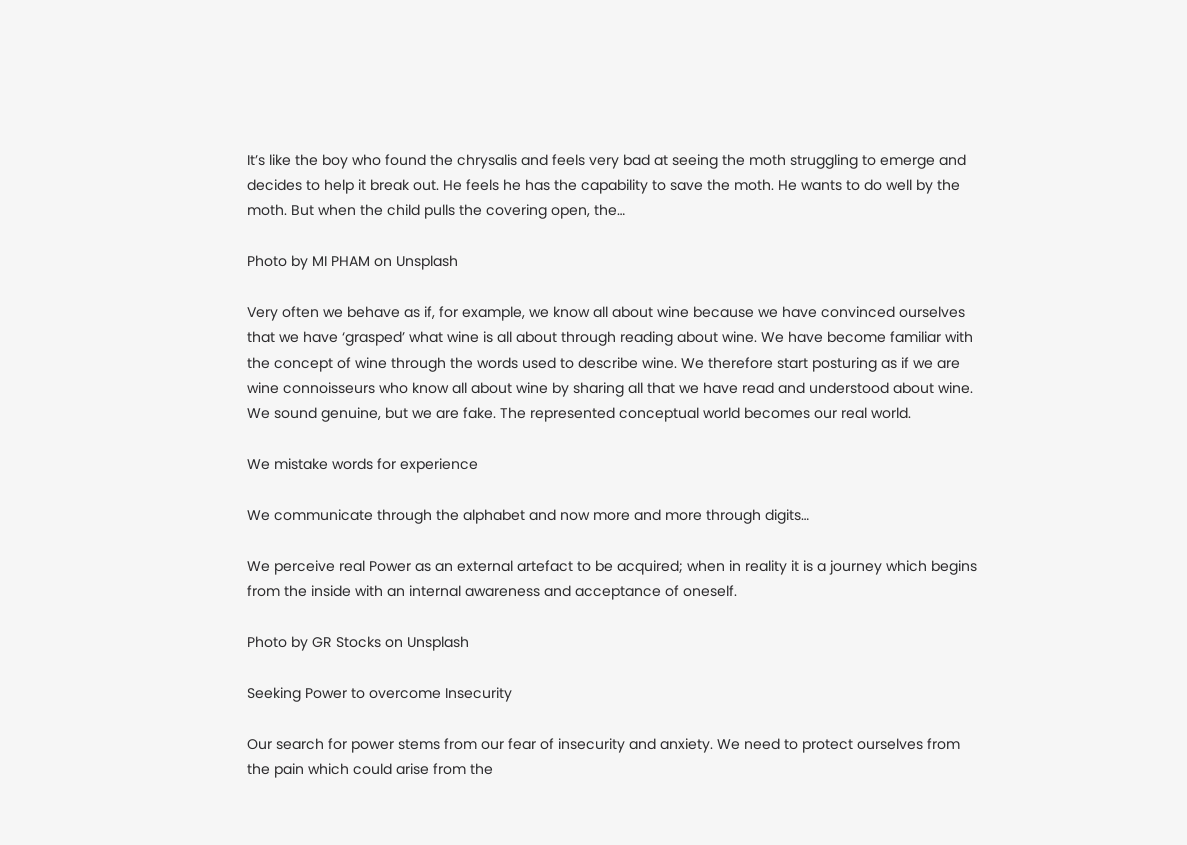It’s like the boy who found the chrysalis and feels very bad at seeing the moth struggling to emerge and decides to help it break out. He feels he has the capability to save the moth. He wants to do well by the moth. But when the child pulls the covering open, the…

Photo by MI PHAM on Unsplash

Very often we behave as if, for example, we know all about wine because we have convinced ourselves that we have ‘grasped’ what wine is all about through reading about wine. We have become familiar with the concept of wine through the words used to describe wine. We therefore start posturing as if we are wine connoisseurs who know all about wine by sharing all that we have read and understood about wine. We sound genuine, but we are fake. The represented conceptual world becomes our real world.

We mistake words for experience

We communicate through the alphabet and now more and more through digits…

We perceive real Power as an external artefact to be acquired; when in reality it is a journey which begins from the inside with an internal awareness and acceptance of oneself.

Photo by GR Stocks on Unsplash

Seeking Power to overcome Insecurity

Our search for power stems from our fear of insecurity and anxiety. We need to protect ourselves from the pain which could arise from the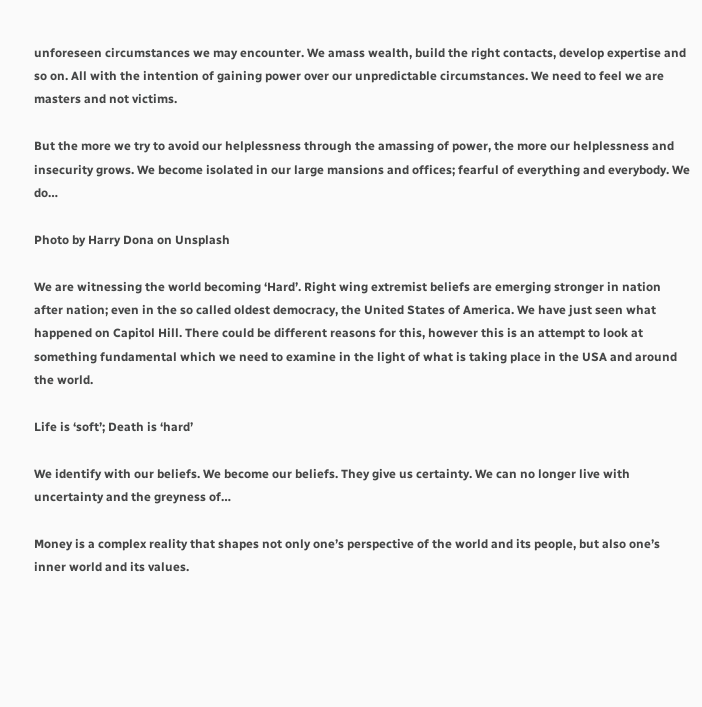unforeseen circumstances we may encounter. We amass wealth, build the right contacts, develop expertise and so on. All with the intention of gaining power over our unpredictable circumstances. We need to feel we are masters and not victims.

But the more we try to avoid our helplessness through the amassing of power, the more our helplessness and insecurity grows. We become isolated in our large mansions and offices; fearful of everything and everybody. We do…

Photo by Harry Dona on Unsplash

We are witnessing the world becoming ‘Hard’. Right wing extremist beliefs are emerging stronger in nation after nation; even in the so called oldest democracy, the United States of America. We have just seen what happened on Capitol Hill. There could be different reasons for this, however this is an attempt to look at something fundamental which we need to examine in the light of what is taking place in the USA and around the world.

Life is ‘soft’; Death is ‘hard’

We identify with our beliefs. We become our beliefs. They give us certainty. We can no longer live with uncertainty and the greyness of…

Money is a complex reality that shapes not only one’s perspective of the world and its people, but also one’s inner world and its values.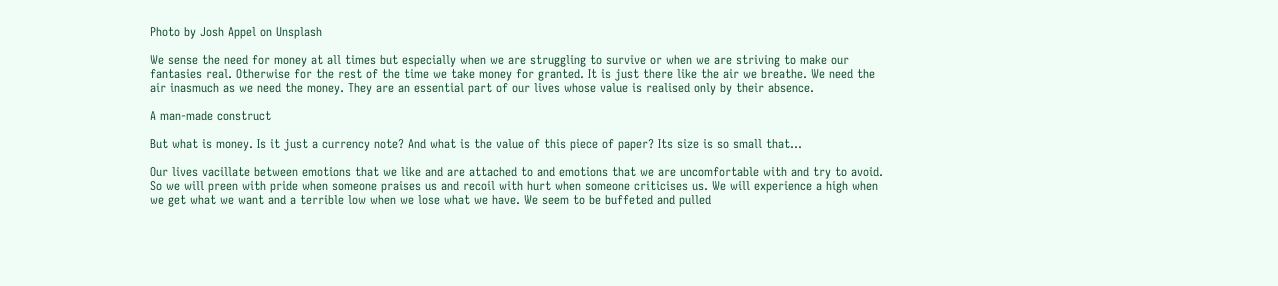Photo by Josh Appel on Unsplash

We sense the need for money at all times but especially when we are struggling to survive or when we are striving to make our fantasies real. Otherwise for the rest of the time we take money for granted. It is just there like the air we breathe. We need the air inasmuch as we need the money. They are an essential part of our lives whose value is realised only by their absence.

A man-made construct

But what is money. Is it just a currency note? And what is the value of this piece of paper? Its size is so small that…

Our lives vacillate between emotions that we like and are attached to and emotions that we are uncomfortable with and try to avoid. So we will preen with pride when someone praises us and recoil with hurt when someone criticises us. We will experience a high when we get what we want and a terrible low when we lose what we have. We seem to be buffeted and pulled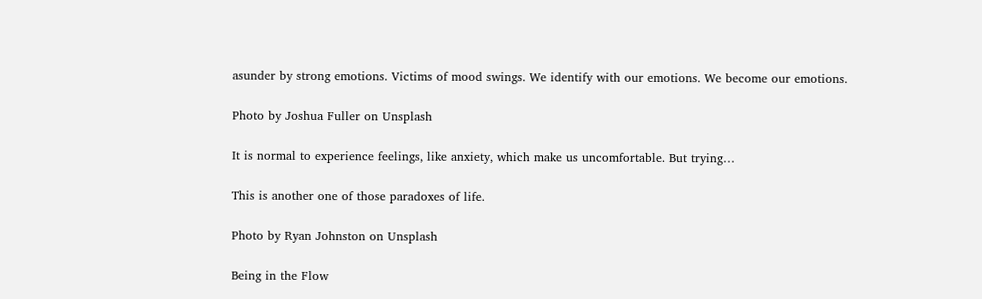asunder by strong emotions. Victims of mood swings. We identify with our emotions. We become our emotions.

Photo by Joshua Fuller on Unsplash

It is normal to experience feelings, like anxiety, which make us uncomfortable. But trying…

This is another one of those paradoxes of life.

Photo by Ryan Johnston on Unsplash

Being in the Flow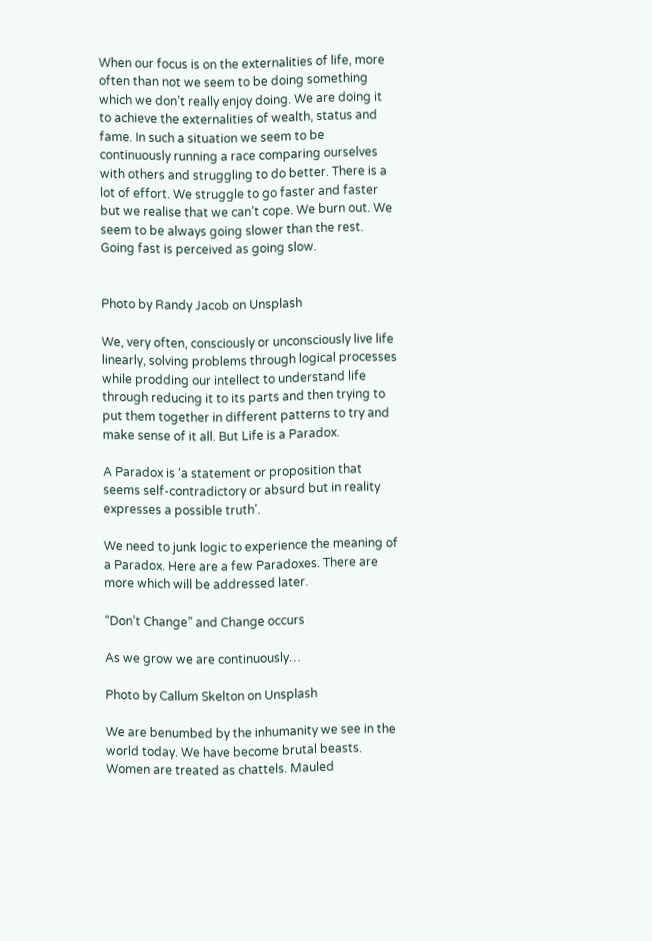When our focus is on the externalities of life, more often than not we seem to be doing something which we don’t really enjoy doing. We are doing it to achieve the externalities of wealth, status and fame. In such a situation we seem to be continuously running a race comparing ourselves with others and struggling to do better. There is a lot of effort. We struggle to go faster and faster but we realise that we can’t cope. We burn out. We seem to be always going slower than the rest. Going fast is perceived as going slow.


Photo by Randy Jacob on Unsplash

We, very often, consciously or unconsciously live life linearly, solving problems through logical processes while prodding our intellect to understand life through reducing it to its parts and then trying to put them together in different patterns to try and make sense of it all. But Life is a Paradox.

A Paradox is ‘a statement or proposition that seems self-contradictory or absurd but in reality expresses a possible truth’.

We need to junk logic to experience the meaning of a Paradox. Here are a few Paradoxes. There are more which will be addressed later.

“Don’t Change” and Change occurs

As we grow we are continuously…

Photo by Callum Skelton on Unsplash

We are benumbed by the inhumanity we see in the world today. We have become brutal beasts. Women are treated as chattels. Mauled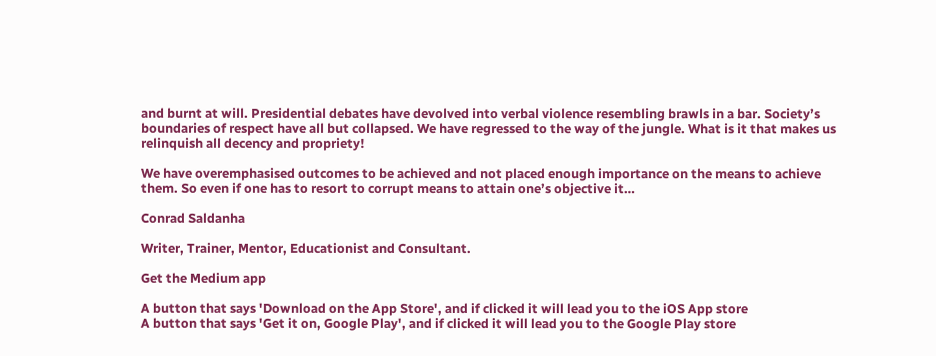and burnt at will. Presidential debates have devolved into verbal violence resembling brawls in a bar. Society’s boundaries of respect have all but collapsed. We have regressed to the way of the jungle. What is it that makes us relinquish all decency and propriety!

We have overemphasised outcomes to be achieved and not placed enough importance on the means to achieve them. So even if one has to resort to corrupt means to attain one’s objective it…

Conrad Saldanha

Writer, Trainer, Mentor, Educationist and Consultant.

Get the Medium app

A button that says 'Download on the App Store', and if clicked it will lead you to the iOS App store
A button that says 'Get it on, Google Play', and if clicked it will lead you to the Google Play store